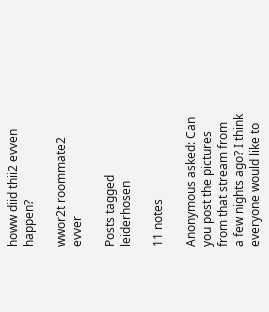howw diid thii2 evven happen?

wwor2t roommate2 evver

Posts tagged leiderhosen

11 notes

Anonymous asked: Can you post the pictures from that stream from a few nights ago? I think everyone would like to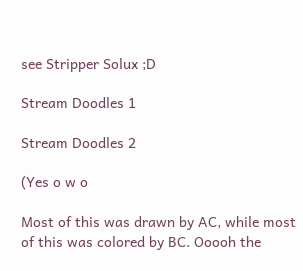see Stripper Solux ;D

Stream Doodles 1

Stream Doodles 2

(Yes o w o

Most of this was drawn by AC, while most of this was colored by BC. Ooooh the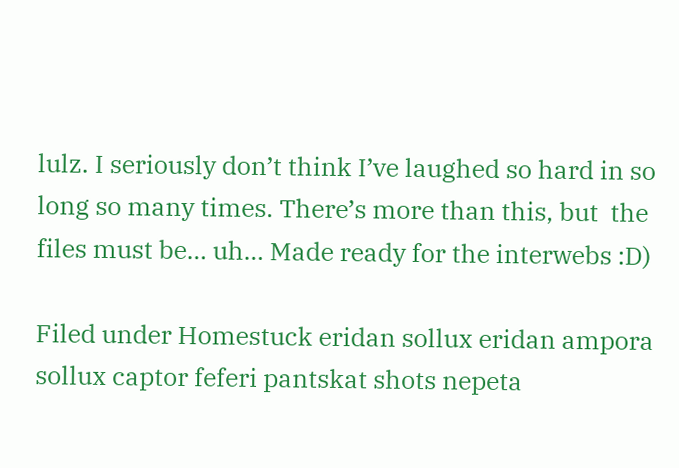lulz. I seriously don’t think I’ve laughed so hard in so long so many times. There’s more than this, but  the files must be… uh… Made ready for the interwebs :D)

Filed under Homestuck eridan sollux eridan ampora sollux captor feferi pantskat shots nepeta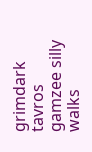grimdark tavros gamzee silly walks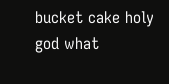bucket cake holy god what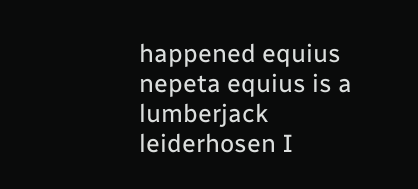happened equius nepeta equius is a lumberjack leiderhosen I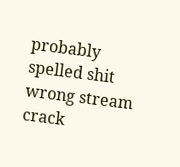probably spelled shit wrong stream crack